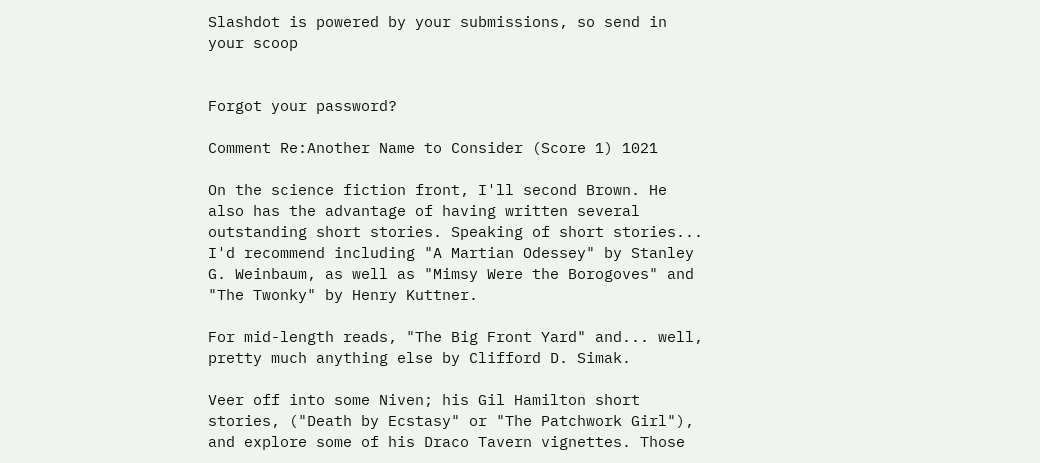Slashdot is powered by your submissions, so send in your scoop


Forgot your password?

Comment Re:Another Name to Consider (Score 1) 1021

On the science fiction front, I'll second Brown. He also has the advantage of having written several outstanding short stories. Speaking of short stories... I'd recommend including "A Martian Odessey" by Stanley G. Weinbaum, as well as "Mimsy Were the Borogoves" and "The Twonky" by Henry Kuttner.

For mid-length reads, "The Big Front Yard" and... well, pretty much anything else by Clifford D. Simak.

Veer off into some Niven; his Gil Hamilton short stories, ("Death by Ecstasy" or "The Patchwork Girl"), and explore some of his Draco Tavern vignettes. Those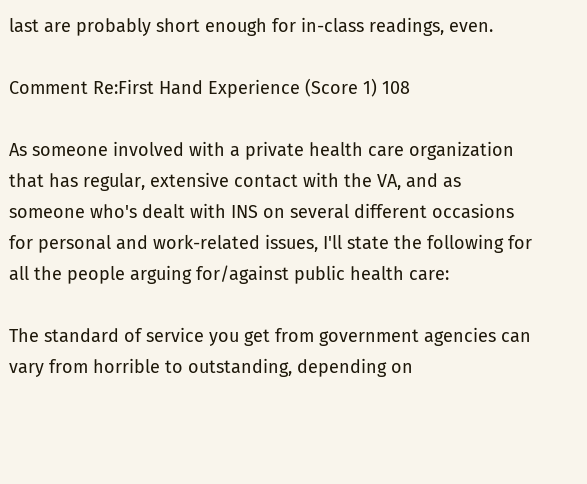last are probably short enough for in-class readings, even.

Comment Re:First Hand Experience (Score 1) 108

As someone involved with a private health care organization that has regular, extensive contact with the VA, and as someone who's dealt with INS on several different occasions for personal and work-related issues, I'll state the following for all the people arguing for/against public health care:

The standard of service you get from government agencies can vary from horrible to outstanding, depending on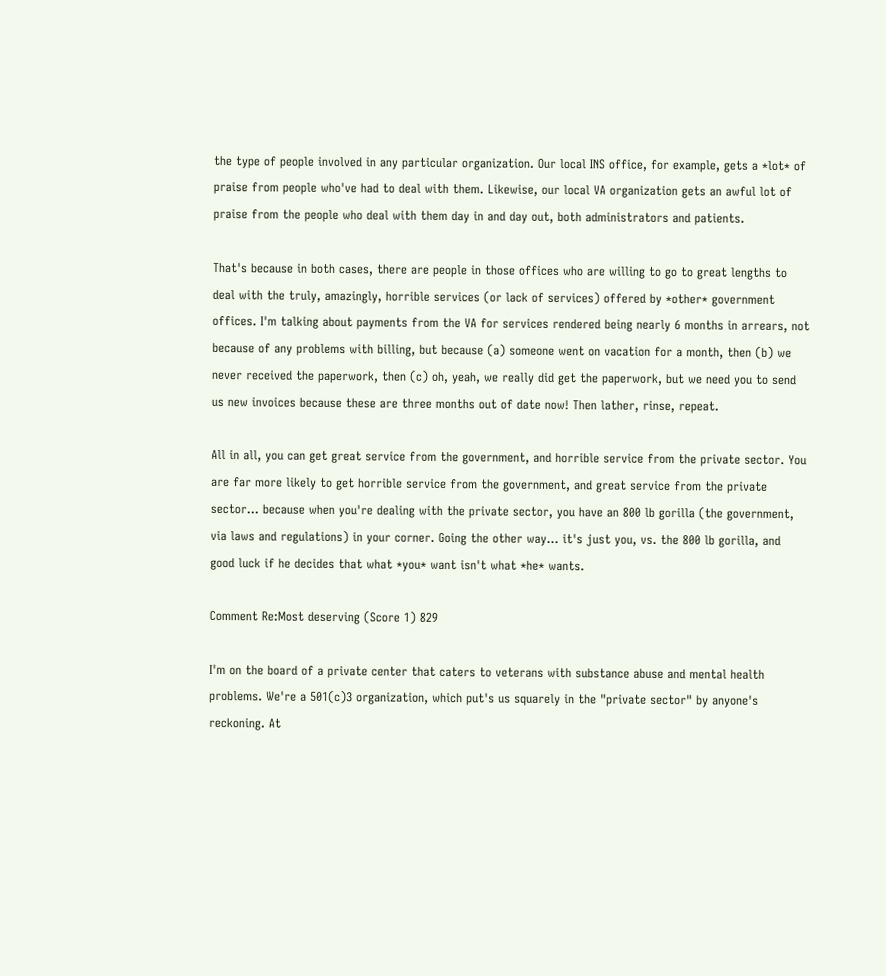the type of people involved in any particular organization. Our local INS office, for example, gets a *lot* of praise from people who've had to deal with them. Likewise, our local VA organization gets an awful lot of praise from the people who deal with them day in and day out, both administrators and patients.

That's because in both cases, there are people in those offices who are willing to go to great lengths to deal with the truly, amazingly, horrible services (or lack of services) offered by *other* government offices. I'm talking about payments from the VA for services rendered being nearly 6 months in arrears, not because of any problems with billing, but because (a) someone went on vacation for a month, then (b) we never received the paperwork, then (c) oh, yeah, we really did get the paperwork, but we need you to send us new invoices because these are three months out of date now! Then lather, rinse, repeat.

All in all, you can get great service from the government, and horrible service from the private sector. You are far more likely to get horrible service from the government, and great service from the private sector... because when you're dealing with the private sector, you have an 800 lb gorilla (the government, via laws and regulations) in your corner. Going the other way... it's just you, vs. the 800 lb gorilla, and good luck if he decides that what *you* want isn't what *he* wants.

Comment Re:Most deserving (Score 1) 829

I'm on the board of a private center that caters to veterans with substance abuse and mental health problems. We're a 501(c)3 organization, which put's us squarely in the "private sector" by anyone's reckoning. At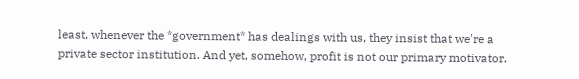least, whenever the *government* has dealings with us, they insist that we're a private sector institution. And yet, somehow, profit is not our primary motivator.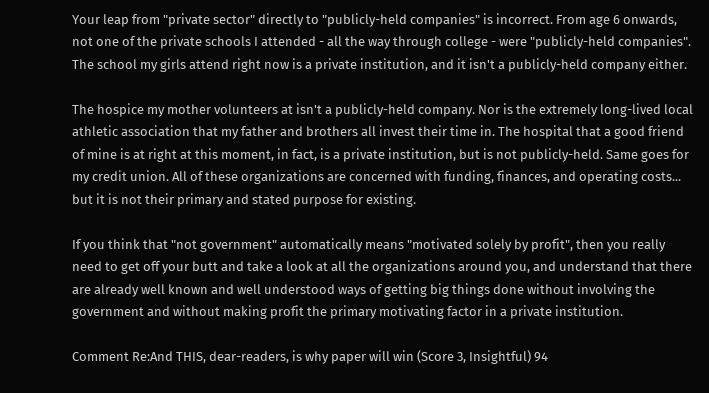Your leap from "private sector" directly to "publicly-held companies" is incorrect. From age 6 onwards, not one of the private schools I attended - all the way through college - were "publicly-held companies". The school my girls attend right now is a private institution, and it isn't a publicly-held company either.

The hospice my mother volunteers at isn't a publicly-held company. Nor is the extremely long-lived local athletic association that my father and brothers all invest their time in. The hospital that a good friend of mine is at right at this moment, in fact, is a private institution, but is not publicly-held. Same goes for my credit union. All of these organizations are concerned with funding, finances, and operating costs... but it is not their primary and stated purpose for existing.

If you think that "not government" automatically means "motivated solely by profit", then you really need to get off your butt and take a look at all the organizations around you, and understand that there are already well known and well understood ways of getting big things done without involving the government and without making profit the primary motivating factor in a private institution.

Comment Re:And THIS, dear-readers, is why paper will win (Score 3, Insightful) 94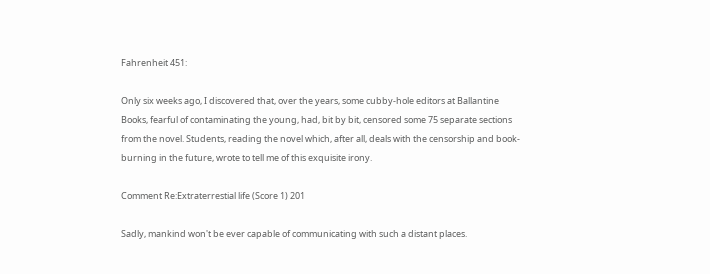Fahrenheit 451:

Only six weeks ago, I discovered that, over the years, some cubby-hole editors at Ballantine Books, fearful of contaminating the young, had, bit by bit, censored some 75 separate sections from the novel. Students, reading the novel which, after all, deals with the censorship and book-burning in the future, wrote to tell me of this exquisite irony.

Comment Re:Extraterrestial life (Score 1) 201

Sadly, mankind won't be ever capable of communicating with such a distant places.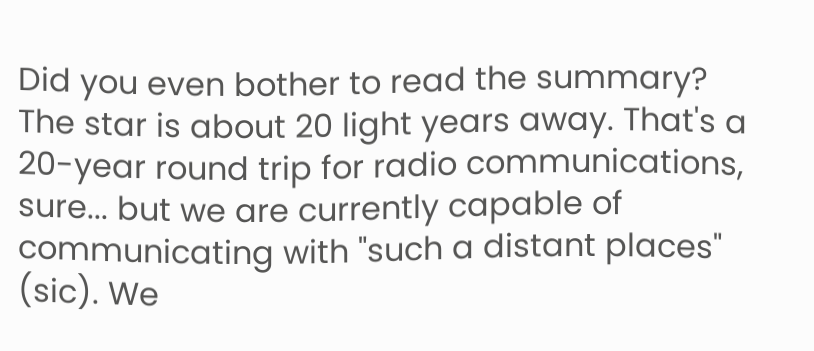Did you even bother to read the summary? The star is about 20 light years away. That's a 20-year round trip for radio communications, sure... but we are currently capable of communicating with "such a distant places" (sic). We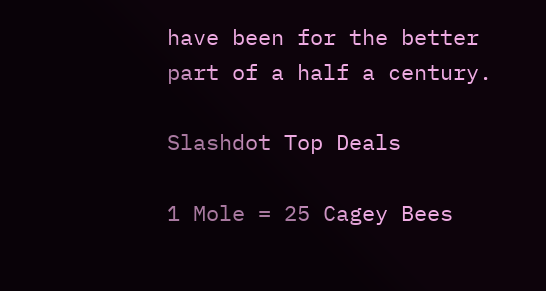have been for the better part of a half a century.

Slashdot Top Deals

1 Mole = 25 Cagey Bees